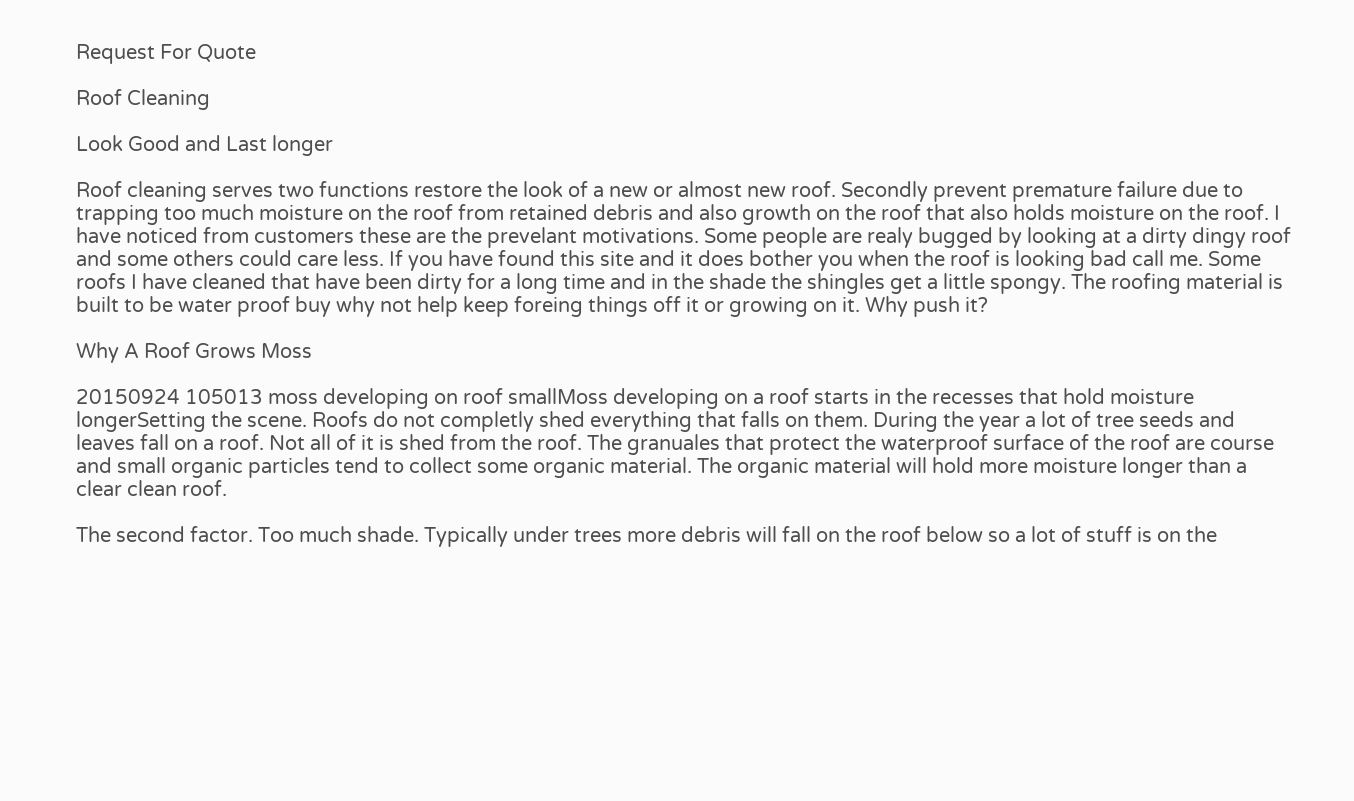Request For Quote

Roof Cleaning

Look Good and Last longer

Roof cleaning serves two functions restore the look of a new or almost new roof. Secondly prevent premature failure due to trapping too much moisture on the roof from retained debris and also growth on the roof that also holds moisture on the roof. I have noticed from customers these are the prevelant motivations. Some people are realy bugged by looking at a dirty dingy roof and some others could care less. If you have found this site and it does bother you when the roof is looking bad call me. Some roofs I have cleaned that have been dirty for a long time and in the shade the shingles get a little spongy. The roofing material is built to be water proof buy why not help keep foreing things off it or growing on it. Why push it?

Why A Roof Grows Moss

20150924 105013 moss developing on roof smallMoss developing on a roof starts in the recesses that hold moisture longerSetting the scene. Roofs do not completly shed everything that falls on them. During the year a lot of tree seeds and leaves fall on a roof. Not all of it is shed from the roof. The granuales that protect the waterproof surface of the roof are course and small organic particles tend to collect some organic material. The organic material will hold more moisture longer than a clear clean roof.

The second factor. Too much shade. Typically under trees more debris will fall on the roof below so a lot of stuff is on the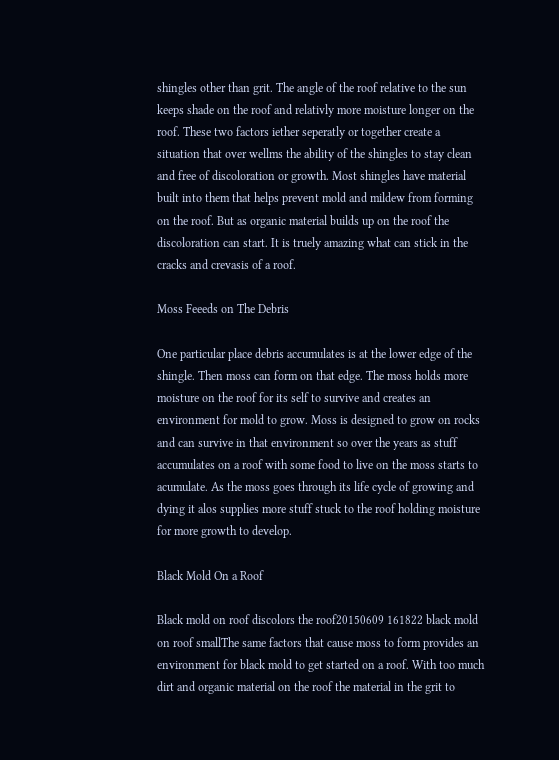shingles other than grit. The angle of the roof relative to the sun keeps shade on the roof and relativly more moisture longer on the roof. These two factors iether seperatly or together create a situation that over wellms the ability of the shingles to stay clean and free of discoloration or growth. Most shingles have material built into them that helps prevent mold and mildew from forming on the roof. But as organic material builds up on the roof the discoloration can start. It is truely amazing what can stick in the cracks and crevasis of a roof.

Moss Feeeds on The Debris

One particular place debris accumulates is at the lower edge of the shingle. Then moss can form on that edge. The moss holds more moisture on the roof for its self to survive and creates an environment for mold to grow. Moss is designed to grow on rocks and can survive in that environment so over the years as stuff accumulates on a roof with some food to live on the moss starts to acumulate. As the moss goes through its life cycle of growing and dying it alos supplies more stuff stuck to the roof holding moisture for more growth to develop.

Black Mold On a Roof

Black mold on roof discolors the roof20150609 161822 black mold on roof smallThe same factors that cause moss to form provides an environment for black mold to get started on a roof. With too much dirt and organic material on the roof the material in the grit to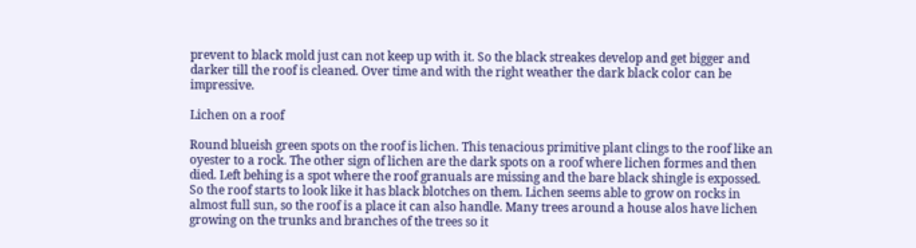prevent to black mold just can not keep up with it. So the black streakes develop and get bigger and darker till the roof is cleaned. Over time and with the right weather the dark black color can be impressive.

Lichen on a roof

Round blueish green spots on the roof is lichen. This tenacious primitive plant clings to the roof like an oyester to a rock. The other sign of lichen are the dark spots on a roof where lichen formes and then died. Left behing is a spot where the roof granuals are missing and the bare black shingle is expossed. So the roof starts to look like it has black blotches on them. Lichen seems able to grow on rocks in almost full sun, so the roof is a place it can also handle. Many trees around a house alos have lichen growing on the trunks and branches of the trees so it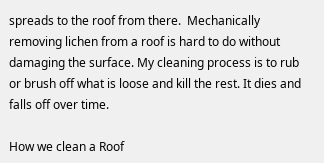spreads to the roof from there.  Mechanically removing lichen from a roof is hard to do without damaging the surface. My cleaning process is to rub or brush off what is loose and kill the rest. It dies and falls off over time.

How we clean a Roof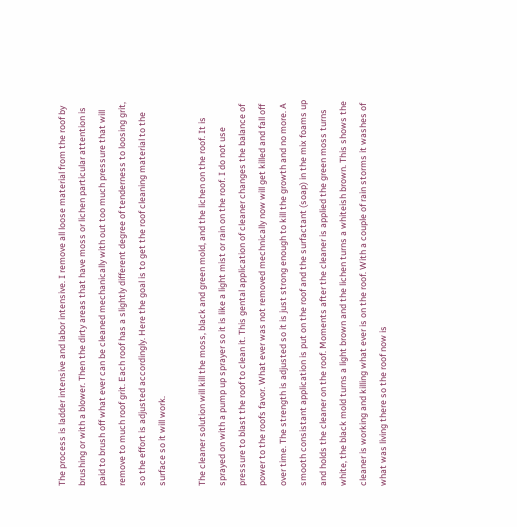The process is ladder intensive and labor intensive. I remove all loose material from the roof by brushing or with a blower. Then the dirty areas that have moss or lichen particular attention is paid to brush off what ever can be cleaned mechanically with out too much pressure that will remove to much roof grit. Each roof has a slightly different degree of tenderness to loosing grit, so the effort is adjusted accordingly. Here the goal is to get the roof cleaning material to the surface so it will work.

The cleaner solution will kill the moss, black and green mold, and the lichen on the roof. It is sprayed on with a pump up sprayer so it is like a light mist or rain on the roof. I do not use pressure to blast the roof to clean it. This gental application of cleaner changes the balance of power to the roofs favor. What ever was not removed mechnically now will get killed and fall off over time. The strength is adjusted so it is just strong enough to kill the growth and no more. A smooth consistant application is put on the roof and the surfactant (soap) in the mix foams up and holds the cleaner on the roof. Moments after the cleaner is applied the green moss turns white, the black mold turns a light brown and the lichen turns a whiteish brown. This shows the cleaner is working and killing what ever is on the roof. With a couple of rain storms it washes of what was living there so the roof now is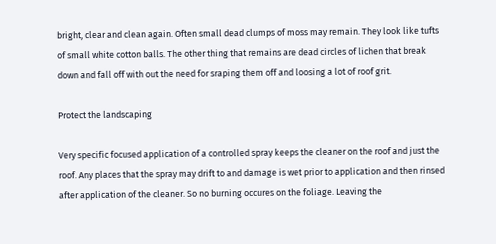bright, clear and clean again. Often small dead clumps of moss may remain. They look like tufts of small white cotton balls. The other thing that remains are dead circles of lichen that break down and fall off with out the need for sraping them off and loosing a lot of roof grit.

Protect the landscaping

Very specific focused application of a controlled spray keeps the cleaner on the roof and just the roof. Any places that the spray may drift to and damage is wet prior to application and then rinsed after application of the cleaner. So no burning occures on the foliage. Leaving the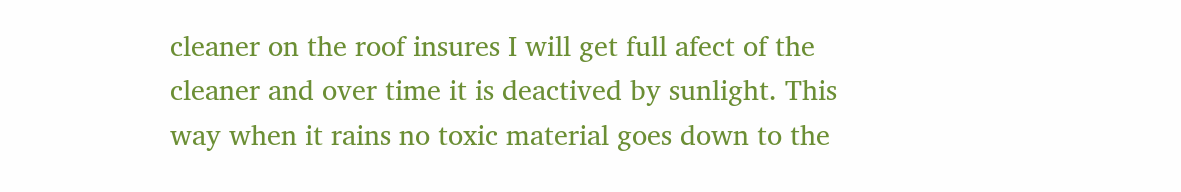cleaner on the roof insures I will get full afect of the cleaner and over time it is deactived by sunlight. This way when it rains no toxic material goes down to the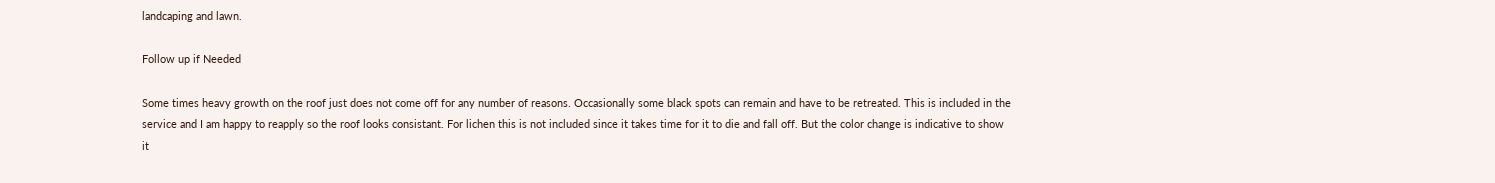landcaping and lawn.

Follow up if Needed

Some times heavy growth on the roof just does not come off for any number of reasons. Occasionally some black spots can remain and have to be retreated. This is included in the service and I am happy to reapply so the roof looks consistant. For lichen this is not included since it takes time for it to die and fall off. But the color change is indicative to show it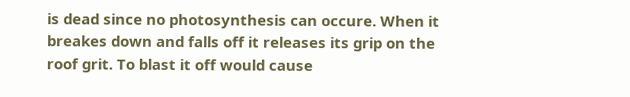is dead since no photosynthesis can occure. When it breakes down and falls off it releases its grip on the roof grit. To blast it off would cause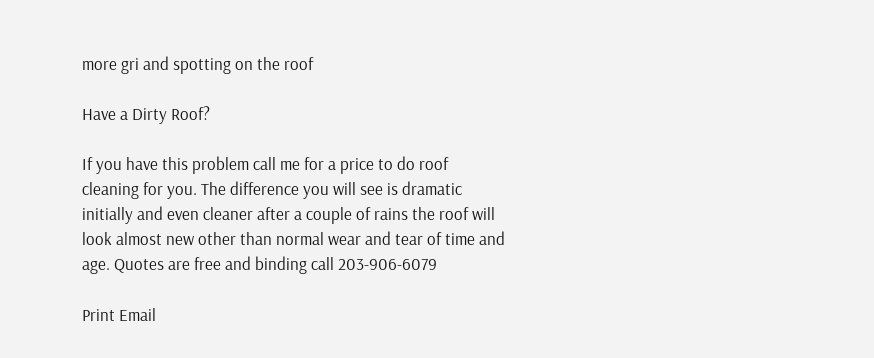more gri and spotting on the roof

Have a Dirty Roof?

If you have this problem call me for a price to do roof cleaning for you. The difference you will see is dramatic initially and even cleaner after a couple of rains the roof will look almost new other than normal wear and tear of time and age. Quotes are free and binding call 203-906-6079

Print Email